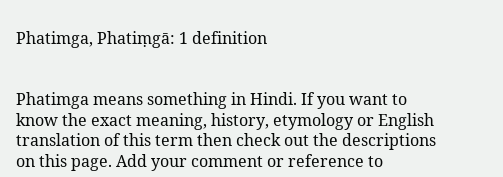Phatimga, Phatiṃgā: 1 definition


Phatimga means something in Hindi. If you want to know the exact meaning, history, etymology or English translation of this term then check out the descriptions on this page. Add your comment or reference to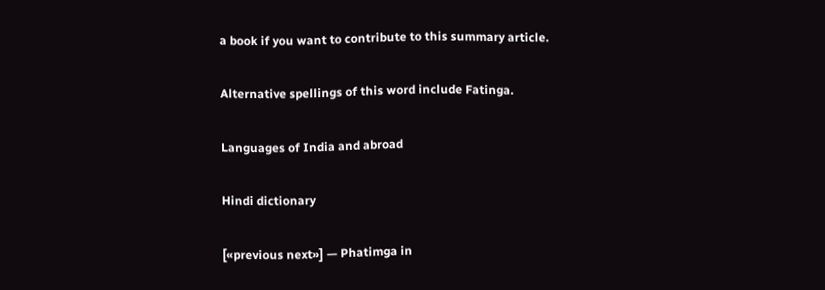a book if you want to contribute to this summary article.

Alternative spellings of this word include Fatinga.

Languages of India and abroad

Hindi dictionary

[«previous next»] — Phatimga in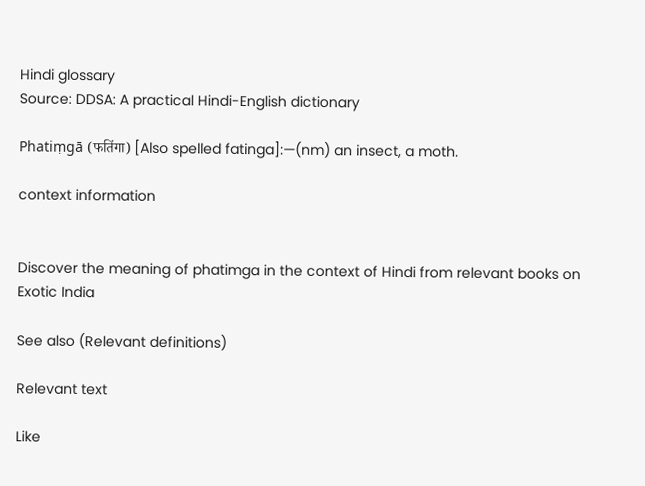Hindi glossary
Source: DDSA: A practical Hindi-English dictionary

Phatiṃgā (फतिंगा) [Also spelled fatinga]:—(nm) an insect, a moth.

context information


Discover the meaning of phatimga in the context of Hindi from relevant books on Exotic India

See also (Relevant definitions)

Relevant text

Like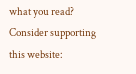what you read? Consider supporting this website: